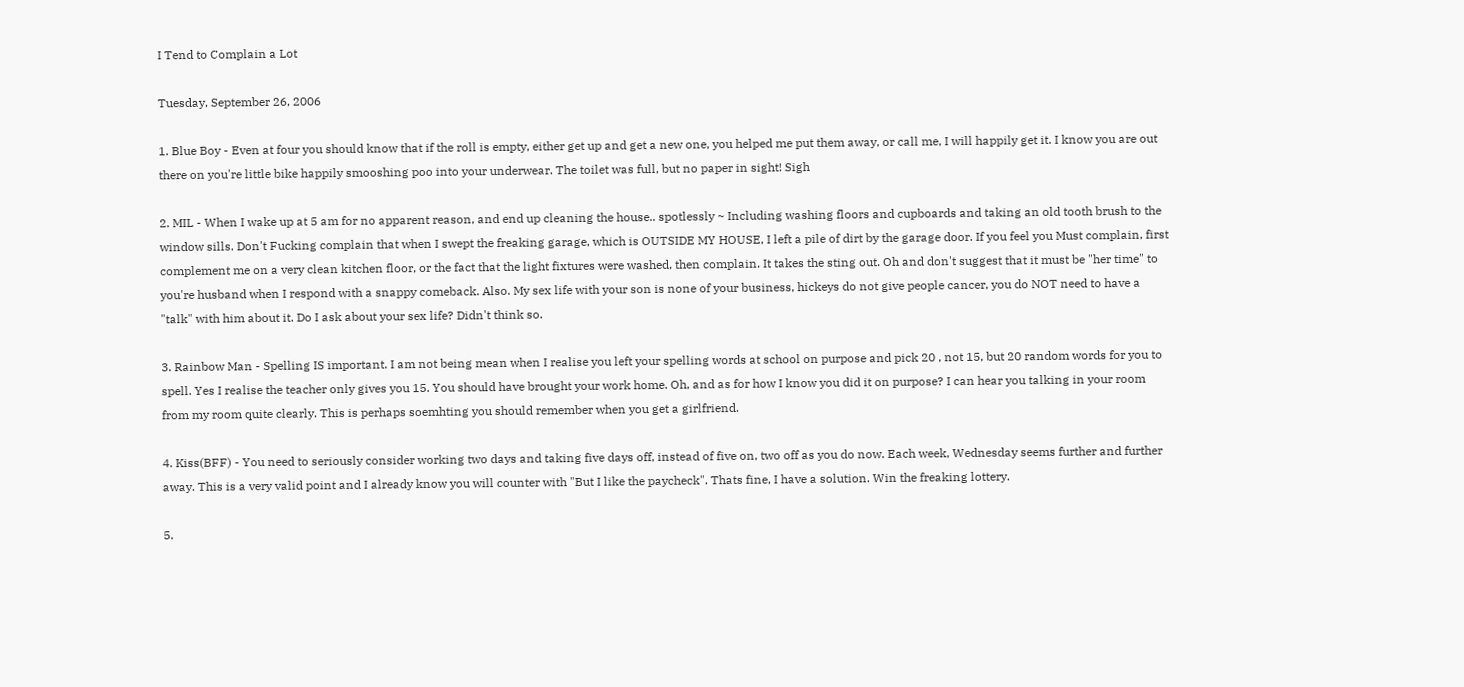I Tend to Complain a Lot

Tuesday, September 26, 2006

1. Blue Boy - Even at four you should know that if the roll is empty, either get up and get a new one, you helped me put them away, or call me, I will happily get it. I know you are out there on you're little bike happily smooshing poo into your underwear. The toilet was full, but no paper in sight! Sigh

2. MIL - When I wake up at 5 am for no apparent reason, and end up cleaning the house.. spotlessly ~ Including washing floors and cupboards and taking an old tooth brush to the window sills. Don't Fucking complain that when I swept the freaking garage, which is OUTSIDE MY HOUSE, I left a pile of dirt by the garage door. If you feel you Must complain, first complement me on a very clean kitchen floor, or the fact that the light fixtures were washed, then complain. It takes the sting out. Oh and don't suggest that it must be "her time" to you're husband when I respond with a snappy comeback. Also. My sex life with your son is none of your business, hickeys do not give people cancer, you do NOT need to have a "talk" with him about it. Do I ask about your sex life? Didn't think so.

3. Rainbow Man - Spelling IS important. I am not being mean when I realise you left your spelling words at school on purpose and pick 20 , not 15, but 20 random words for you to spell. Yes I realise the teacher only gives you 15. You should have brought your work home. Oh, and as for how I know you did it on purpose? I can hear you talking in your room from my room quite clearly. This is perhaps soemhting you should remember when you get a girlfriend.

4. Kiss(BFF) - You need to seriously consider working two days and taking five days off, instead of five on, two off as you do now. Each week, Wednesday seems further and further away. This is a very valid point and I already know you will counter with "But I like the paycheck". Thats fine, I have a solution. Win the freaking lottery.

5.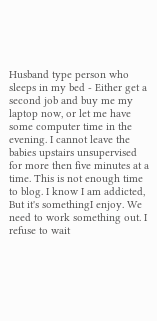Husband type person who sleeps in my bed - Either get a second job and buy me my laptop now, or let me have some computer time in the evening. I cannot leave the babies upstairs unsupervised for more then five minutes at a time. This is not enough time to blog. I know I am addicted, But it's somethingI enjoy. We need to work something out. I refuse to wait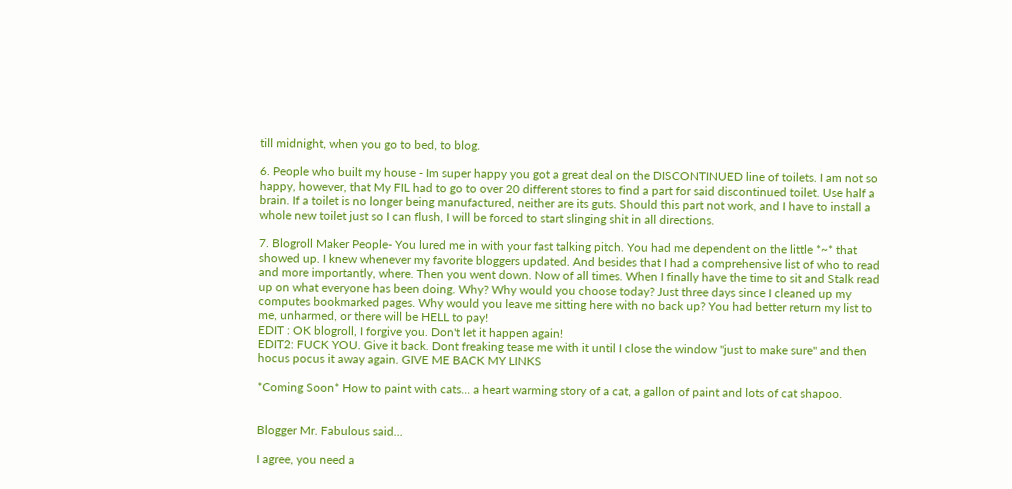till midnight, when you go to bed, to blog.

6. People who built my house - Im super happy you got a great deal on the DISCONTINUED line of toilets. I am not so happy, however, that My FIL had to go to over 20 different stores to find a part for said discontinued toilet. Use half a brain. If a toilet is no longer being manufactured, neither are its guts. Should this part not work, and I have to install a whole new toilet just so I can flush, I will be forced to start slinging shit in all directions.

7. Blogroll Maker People- You lured me in with your fast talking pitch. You had me dependent on the little *~* that showed up. I knew whenever my favorite bloggers updated. And besides that I had a comprehensive list of who to read and more importantly, where. Then you went down. Now of all times. When I finally have the time to sit and Stalk read up on what everyone has been doing. Why? Why would you choose today? Just three days since I cleaned up my computes bookmarked pages. Why would you leave me sitting here with no back up? You had better return my list to me, unharmed, or there will be HELL to pay!
EDIT : OK blogroll, I forgive you. Don't let it happen again!
EDIT2: FUCK YOU. Give it back. Dont freaking tease me with it until I close the window "just to make sure" and then hocus pocus it away again. GIVE ME BACK MY LINKS

*Coming Soon* How to paint with cats... a heart warming story of a cat, a gallon of paint and lots of cat shapoo.


Blogger Mr. Fabulous said...

I agree, you need a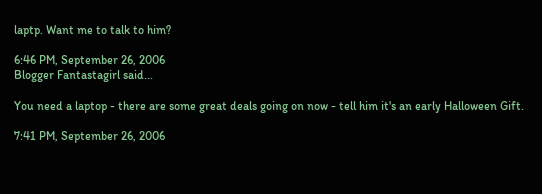laptp. Want me to talk to him?

6:46 PM, September 26, 2006
Blogger Fantastagirl said...

You need a laptop - there are some great deals going on now - tell him it's an early Halloween Gift.

7:41 PM, September 26, 2006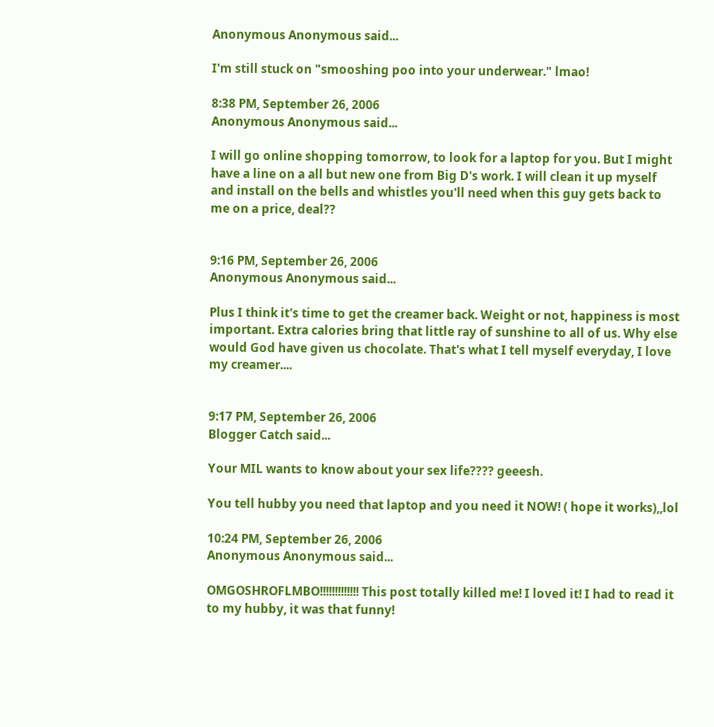Anonymous Anonymous said...

I'm still stuck on "smooshing poo into your underwear." lmao!

8:38 PM, September 26, 2006
Anonymous Anonymous said...

I will go online shopping tomorrow, to look for a laptop for you. But I might have a line on a all but new one from Big D's work. I will clean it up myself and install on the bells and whistles you'll need when this guy gets back to me on a price, deal??


9:16 PM, September 26, 2006
Anonymous Anonymous said...

Plus I think it's time to get the creamer back. Weight or not, happiness is most important. Extra calories bring that little ray of sunshine to all of us. Why else would God have given us chocolate. That's what I tell myself everyday, I love my creamer....


9:17 PM, September 26, 2006
Blogger Catch said...

Your MIL wants to know about your sex life???? geeesh.

You tell hubby you need that laptop and you need it NOW! ( hope it works),,lol

10:24 PM, September 26, 2006
Anonymous Anonymous said...

OMGOSHROFLMBO!!!!!!!!!!!!! This post totally killed me! I loved it! I had to read it to my hubby, it was that funny!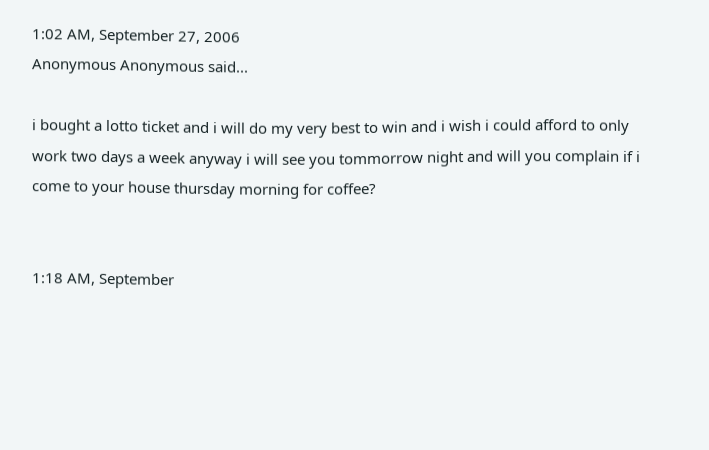1:02 AM, September 27, 2006
Anonymous Anonymous said...

i bought a lotto ticket and i will do my very best to win and i wish i could afford to only work two days a week anyway i will see you tommorrow night and will you complain if i come to your house thursday morning for coffee?


1:18 AM, September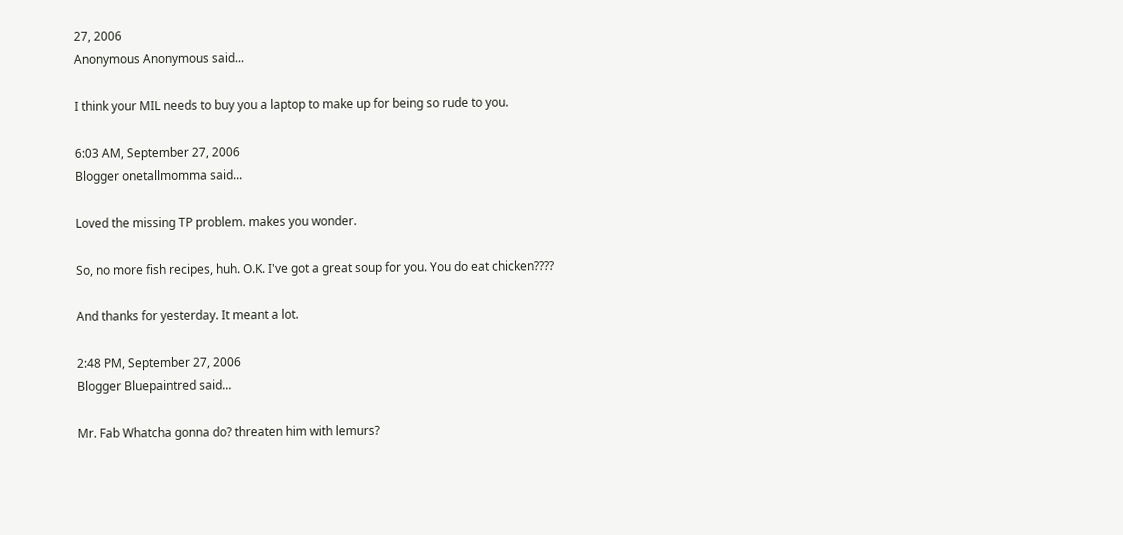27, 2006
Anonymous Anonymous said...

I think your MIL needs to buy you a laptop to make up for being so rude to you.

6:03 AM, September 27, 2006
Blogger onetallmomma said...

Loved the missing TP problem. makes you wonder.

So, no more fish recipes, huh. O.K. I've got a great soup for you. You do eat chicken????

And thanks for yesterday. It meant a lot.

2:48 PM, September 27, 2006
Blogger Bluepaintred said...

Mr. Fab Whatcha gonna do? threaten him with lemurs?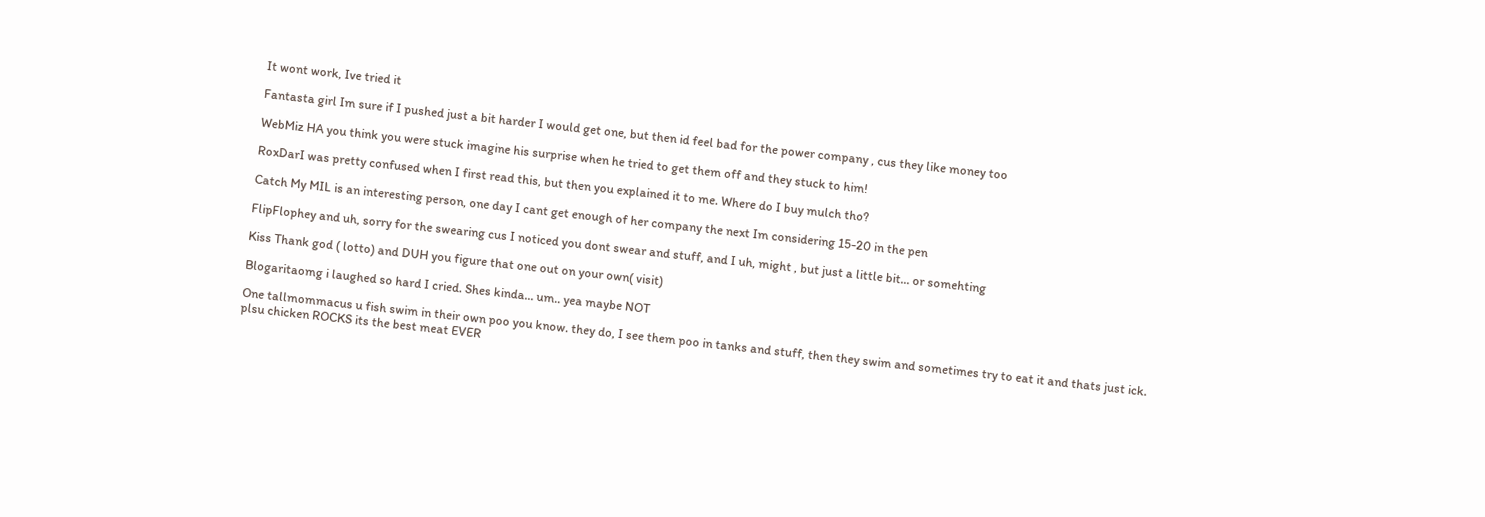It wont work, Ive tried it

Fantasta girl Im sure if I pushed just a bit harder I would get one, but then id feel bad for the power company , cus they like money too

WebMiz HA you think you were stuck imagine his surprise when he tried to get them off and they stuck to him!

RoxDarI was pretty confused when I first read this, but then you explained it to me. Where do I buy mulch tho?

Catch My MIL is an interesting person, one day I cant get enough of her company the next Im considering 15-20 in the pen

FlipFlophey and uh, sorry for the swearing cus I noticed you dont swear and stuff, and I uh, might , but just a little bit... or somehting

Kiss Thank god ( lotto) and DUH you figure that one out on your own( visit)

Blogaritaomg i laughed so hard I cried. Shes kinda... um.. yea maybe NOT

One tallmommacus u fish swim in their own poo you know. they do, I see them poo in tanks and stuff, then they swim and sometimes try to eat it and thats just ick. plsu chicken ROCKS its the best meat EVER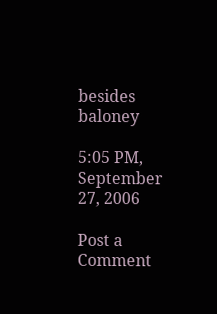besides baloney

5:05 PM, September 27, 2006

Post a Comment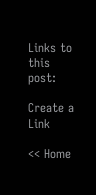Links to this post:

Create a Link

<< Home